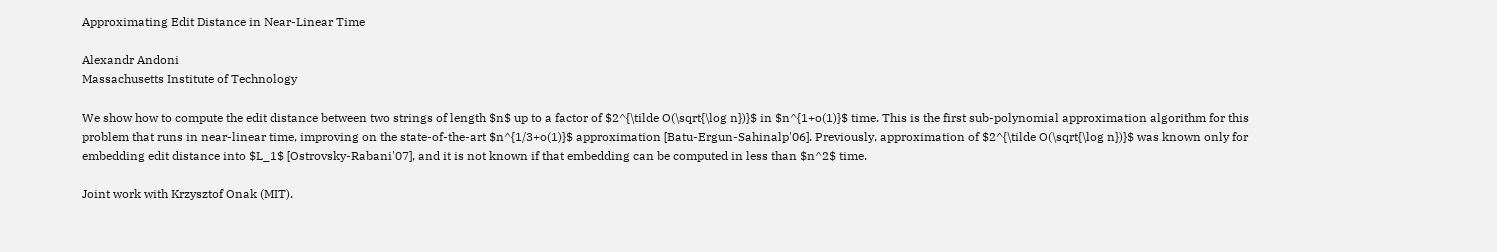Approximating Edit Distance in Near-Linear Time

Alexandr Andoni
Massachusetts Institute of Technology

We show how to compute the edit distance between two strings of length $n$ up to a factor of $2^{\tilde O(\sqrt{\log n})}$ in $n^{1+o(1)}$ time. This is the first sub-polynomial approximation algorithm for this problem that runs in near-linear time, improving on the state-of-the-art $n^{1/3+o(1)}$ approximation [Batu-Ergun-Sahinalp'06]. Previously, approximation of $2^{\tilde O(\sqrt{\log n})}$ was known only for embedding edit distance into $L_1$ [Ostrovsky-Rabani'07], and it is not known if that embedding can be computed in less than $n^2$ time.

Joint work with Krzysztof Onak (MIT).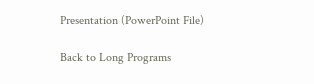Presentation (PowerPoint File)

Back to Long Programs